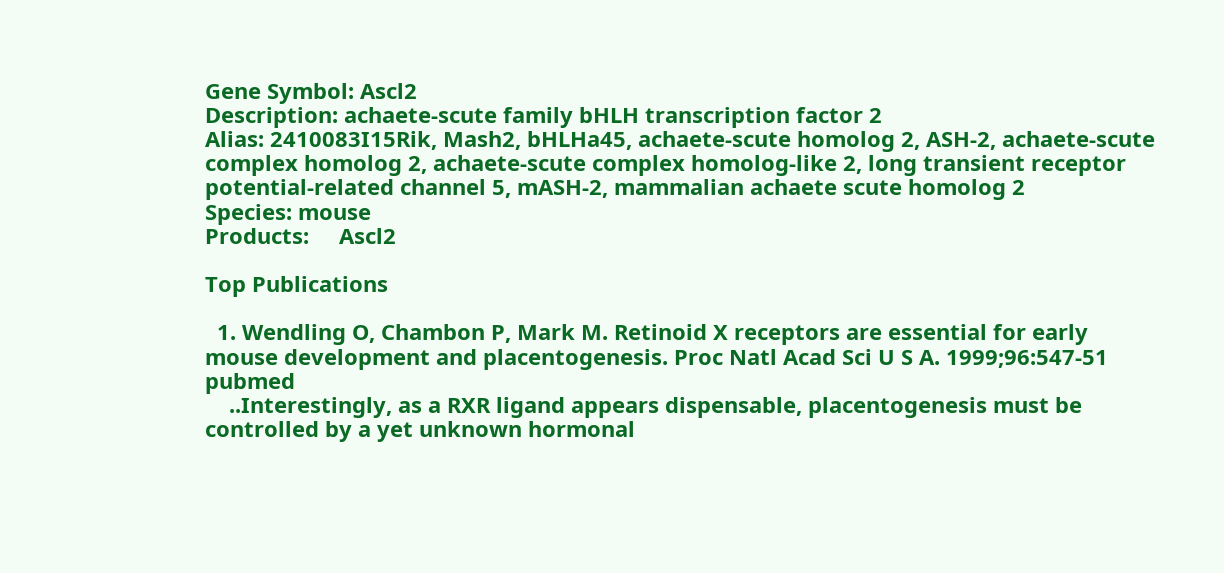Gene Symbol: Ascl2
Description: achaete-scute family bHLH transcription factor 2
Alias: 2410083I15Rik, Mash2, bHLHa45, achaete-scute homolog 2, ASH-2, achaete-scute complex homolog 2, achaete-scute complex homolog-like 2, long transient receptor potential-related channel 5, mASH-2, mammalian achaete scute homolog 2
Species: mouse
Products:     Ascl2

Top Publications

  1. Wendling O, Chambon P, Mark M. Retinoid X receptors are essential for early mouse development and placentogenesis. Proc Natl Acad Sci U S A. 1999;96:547-51 pubmed
    ..Interestingly, as a RXR ligand appears dispensable, placentogenesis must be controlled by a yet unknown hormonal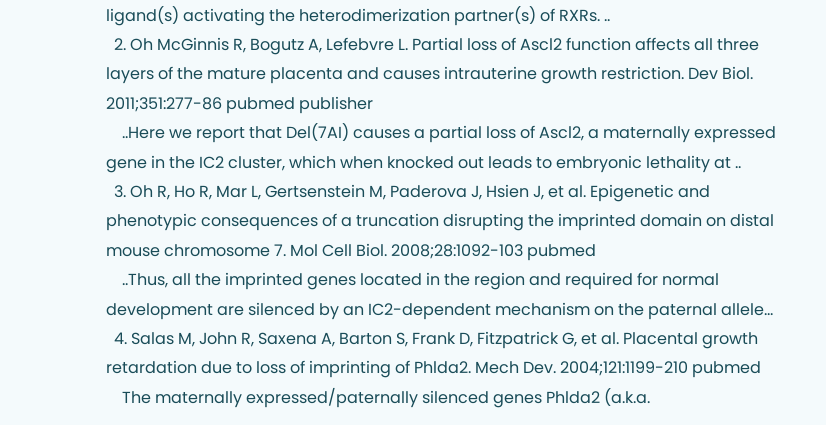ligand(s) activating the heterodimerization partner(s) of RXRs. ..
  2. Oh McGinnis R, Bogutz A, Lefebvre L. Partial loss of Ascl2 function affects all three layers of the mature placenta and causes intrauterine growth restriction. Dev Biol. 2011;351:277-86 pubmed publisher
    ..Here we report that Del(7AI) causes a partial loss of Ascl2, a maternally expressed gene in the IC2 cluster, which when knocked out leads to embryonic lethality at ..
  3. Oh R, Ho R, Mar L, Gertsenstein M, Paderova J, Hsien J, et al. Epigenetic and phenotypic consequences of a truncation disrupting the imprinted domain on distal mouse chromosome 7. Mol Cell Biol. 2008;28:1092-103 pubmed
    ..Thus, all the imprinted genes located in the region and required for normal development are silenced by an IC2-dependent mechanism on the paternal allele...
  4. Salas M, John R, Saxena A, Barton S, Frank D, Fitzpatrick G, et al. Placental growth retardation due to loss of imprinting of Phlda2. Mech Dev. 2004;121:1199-210 pubmed
    The maternally expressed/paternally silenced genes Phlda2 (a.k.a.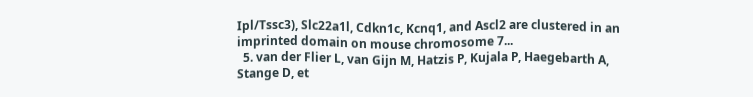Ipl/Tssc3), Slc22a1l, Cdkn1c, Kcnq1, and Ascl2 are clustered in an imprinted domain on mouse chromosome 7...
  5. van der Flier L, van Gijn M, Hatzis P, Kujala P, Haegebarth A, Stange D, et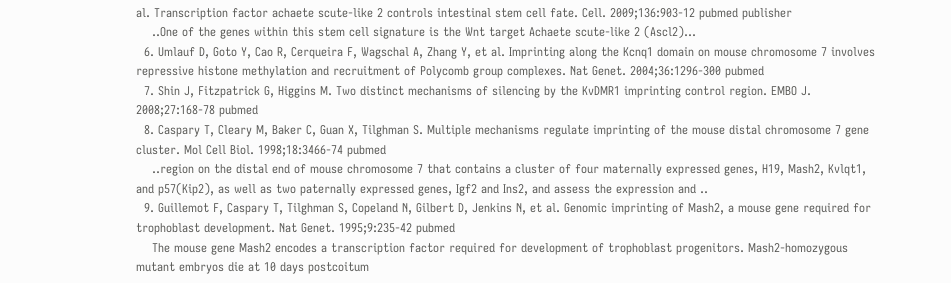al. Transcription factor achaete scute-like 2 controls intestinal stem cell fate. Cell. 2009;136:903-12 pubmed publisher
    ..One of the genes within this stem cell signature is the Wnt target Achaete scute-like 2 (Ascl2)...
  6. Umlauf D, Goto Y, Cao R, Cerqueira F, Wagschal A, Zhang Y, et al. Imprinting along the Kcnq1 domain on mouse chromosome 7 involves repressive histone methylation and recruitment of Polycomb group complexes. Nat Genet. 2004;36:1296-300 pubmed
  7. Shin J, Fitzpatrick G, Higgins M. Two distinct mechanisms of silencing by the KvDMR1 imprinting control region. EMBO J. 2008;27:168-78 pubmed
  8. Caspary T, Cleary M, Baker C, Guan X, Tilghman S. Multiple mechanisms regulate imprinting of the mouse distal chromosome 7 gene cluster. Mol Cell Biol. 1998;18:3466-74 pubmed
    ..region on the distal end of mouse chromosome 7 that contains a cluster of four maternally expressed genes, H19, Mash2, Kvlqt1, and p57(Kip2), as well as two paternally expressed genes, Igf2 and Ins2, and assess the expression and ..
  9. Guillemot F, Caspary T, Tilghman S, Copeland N, Gilbert D, Jenkins N, et al. Genomic imprinting of Mash2, a mouse gene required for trophoblast development. Nat Genet. 1995;9:235-42 pubmed
    The mouse gene Mash2 encodes a transcription factor required for development of trophoblast progenitors. Mash2-homozygous mutant embryos die at 10 days postcoitum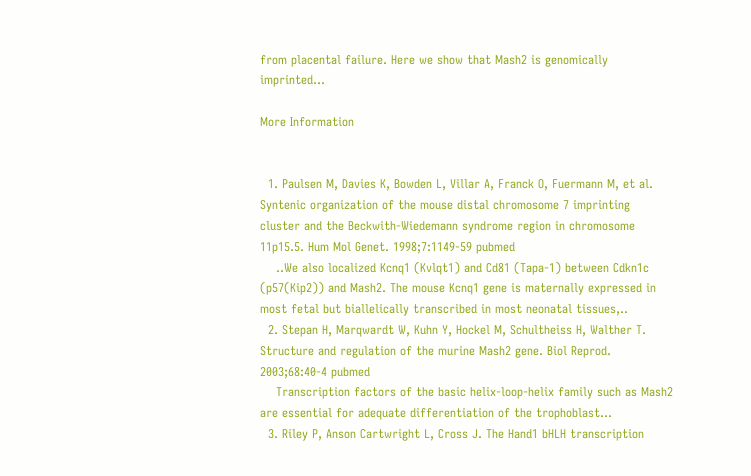from placental failure. Here we show that Mash2 is genomically imprinted...

More Information


  1. Paulsen M, Davies K, Bowden L, Villar A, Franck O, Fuermann M, et al. Syntenic organization of the mouse distal chromosome 7 imprinting cluster and the Beckwith-Wiedemann syndrome region in chromosome 11p15.5. Hum Mol Genet. 1998;7:1149-59 pubmed
    ..We also localized Kcnq1 (Kvlqt1) and Cd81 (Tapa-1) between Cdkn1c (p57(Kip2)) and Mash2. The mouse Kcnq1 gene is maternally expressed in most fetal but biallelically transcribed in most neonatal tissues,..
  2. Stepan H, Marqwardt W, Kuhn Y, Hockel M, Schultheiss H, Walther T. Structure and regulation of the murine Mash2 gene. Biol Reprod. 2003;68:40-4 pubmed
    Transcription factors of the basic helix-loop-helix family such as Mash2 are essential for adequate differentiation of the trophoblast...
  3. Riley P, Anson Cartwright L, Cross J. The Hand1 bHLH transcription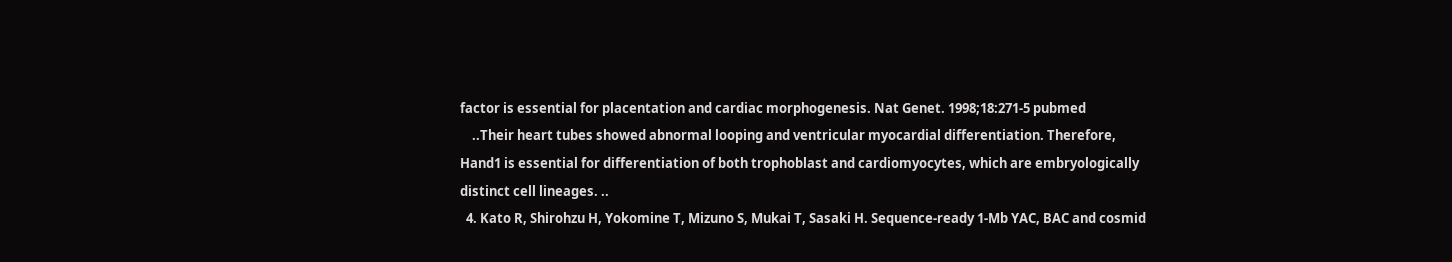factor is essential for placentation and cardiac morphogenesis. Nat Genet. 1998;18:271-5 pubmed
    ..Their heart tubes showed abnormal looping and ventricular myocardial differentiation. Therefore, Hand1 is essential for differentiation of both trophoblast and cardiomyocytes, which are embryologically distinct cell lineages. ..
  4. Kato R, Shirohzu H, Yokomine T, Mizuno S, Mukai T, Sasaki H. Sequence-ready 1-Mb YAC, BAC and cosmid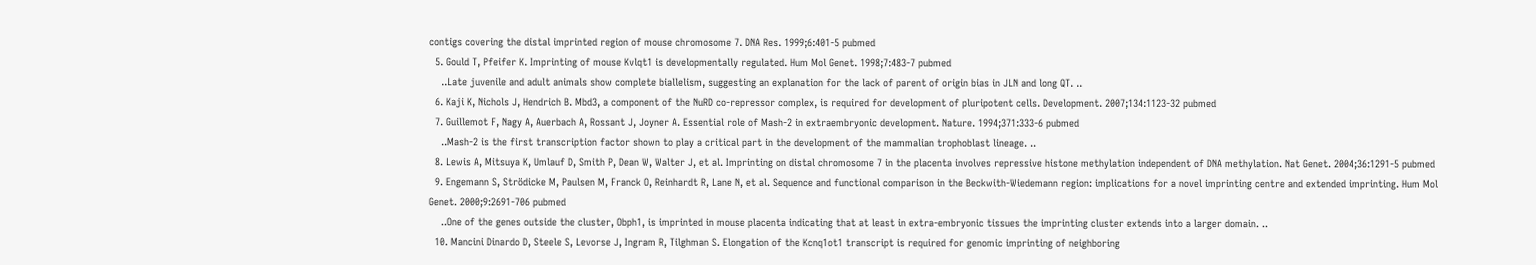contigs covering the distal imprinted region of mouse chromosome 7. DNA Res. 1999;6:401-5 pubmed
  5. Gould T, Pfeifer K. Imprinting of mouse Kvlqt1 is developmentally regulated. Hum Mol Genet. 1998;7:483-7 pubmed
    ..Late juvenile and adult animals show complete biallelism, suggesting an explanation for the lack of parent of origin bias in JLN and long QT. ..
  6. Kaji K, Nichols J, Hendrich B. Mbd3, a component of the NuRD co-repressor complex, is required for development of pluripotent cells. Development. 2007;134:1123-32 pubmed
  7. Guillemot F, Nagy A, Auerbach A, Rossant J, Joyner A. Essential role of Mash-2 in extraembryonic development. Nature. 1994;371:333-6 pubmed
    ..Mash-2 is the first transcription factor shown to play a critical part in the development of the mammalian trophoblast lineage. ..
  8. Lewis A, Mitsuya K, Umlauf D, Smith P, Dean W, Walter J, et al. Imprinting on distal chromosome 7 in the placenta involves repressive histone methylation independent of DNA methylation. Nat Genet. 2004;36:1291-5 pubmed
  9. Engemann S, Strödicke M, Paulsen M, Franck O, Reinhardt R, Lane N, et al. Sequence and functional comparison in the Beckwith-Wiedemann region: implications for a novel imprinting centre and extended imprinting. Hum Mol Genet. 2000;9:2691-706 pubmed
    ..One of the genes outside the cluster, Obph1, is imprinted in mouse placenta indicating that at least in extra-embryonic tissues the imprinting cluster extends into a larger domain. ..
  10. Mancini Dinardo D, Steele S, Levorse J, Ingram R, Tilghman S. Elongation of the Kcnq1ot1 transcript is required for genomic imprinting of neighboring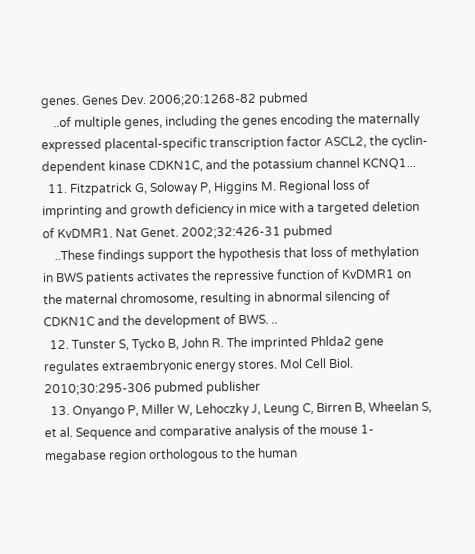genes. Genes Dev. 2006;20:1268-82 pubmed
    ..of multiple genes, including the genes encoding the maternally expressed placental-specific transcription factor ASCL2, the cyclin-dependent kinase CDKN1C, and the potassium channel KCNQ1...
  11. Fitzpatrick G, Soloway P, Higgins M. Regional loss of imprinting and growth deficiency in mice with a targeted deletion of KvDMR1. Nat Genet. 2002;32:426-31 pubmed
    ..These findings support the hypothesis that loss of methylation in BWS patients activates the repressive function of KvDMR1 on the maternal chromosome, resulting in abnormal silencing of CDKN1C and the development of BWS. ..
  12. Tunster S, Tycko B, John R. The imprinted Phlda2 gene regulates extraembryonic energy stores. Mol Cell Biol. 2010;30:295-306 pubmed publisher
  13. Onyango P, Miller W, Lehoczky J, Leung C, Birren B, Wheelan S, et al. Sequence and comparative analysis of the mouse 1-megabase region orthologous to the human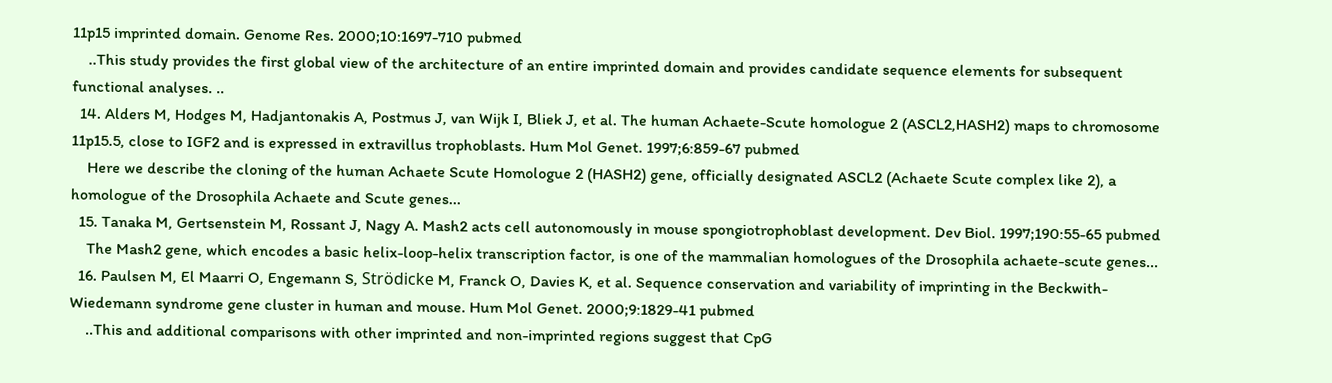11p15 imprinted domain. Genome Res. 2000;10:1697-710 pubmed
    ..This study provides the first global view of the architecture of an entire imprinted domain and provides candidate sequence elements for subsequent functional analyses. ..
  14. Alders M, Hodges M, Hadjantonakis A, Postmus J, van Wijk I, Bliek J, et al. The human Achaete-Scute homologue 2 (ASCL2,HASH2) maps to chromosome 11p15.5, close to IGF2 and is expressed in extravillus trophoblasts. Hum Mol Genet. 1997;6:859-67 pubmed
    Here we describe the cloning of the human Achaete Scute Homologue 2 (HASH2) gene, officially designated ASCL2 (Achaete Scute complex like 2), a homologue of the Drosophila Achaete and Scute genes...
  15. Tanaka M, Gertsenstein M, Rossant J, Nagy A. Mash2 acts cell autonomously in mouse spongiotrophoblast development. Dev Biol. 1997;190:55-65 pubmed
    The Mash2 gene, which encodes a basic helix-loop-helix transcription factor, is one of the mammalian homologues of the Drosophila achaete-scute genes...
  16. Paulsen M, El Maarri O, Engemann S, Strödicke M, Franck O, Davies K, et al. Sequence conservation and variability of imprinting in the Beckwith-Wiedemann syndrome gene cluster in human and mouse. Hum Mol Genet. 2000;9:1829-41 pubmed
    ..This and additional comparisons with other imprinted and non-imprinted regions suggest that CpG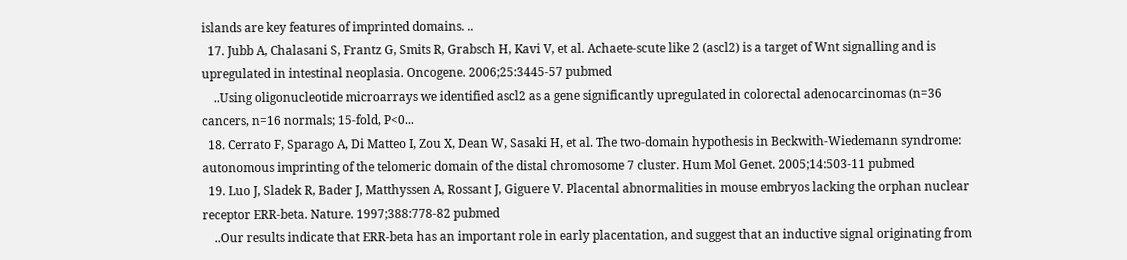islands are key features of imprinted domains. ..
  17. Jubb A, Chalasani S, Frantz G, Smits R, Grabsch H, Kavi V, et al. Achaete-scute like 2 (ascl2) is a target of Wnt signalling and is upregulated in intestinal neoplasia. Oncogene. 2006;25:3445-57 pubmed
    ..Using oligonucleotide microarrays we identified ascl2 as a gene significantly upregulated in colorectal adenocarcinomas (n=36 cancers, n=16 normals; 15-fold, P<0...
  18. Cerrato F, Sparago A, Di Matteo I, Zou X, Dean W, Sasaki H, et al. The two-domain hypothesis in Beckwith-Wiedemann syndrome: autonomous imprinting of the telomeric domain of the distal chromosome 7 cluster. Hum Mol Genet. 2005;14:503-11 pubmed
  19. Luo J, Sladek R, Bader J, Matthyssen A, Rossant J, Giguere V. Placental abnormalities in mouse embryos lacking the orphan nuclear receptor ERR-beta. Nature. 1997;388:778-82 pubmed
    ..Our results indicate that ERR-beta has an important role in early placentation, and suggest that an inductive signal originating from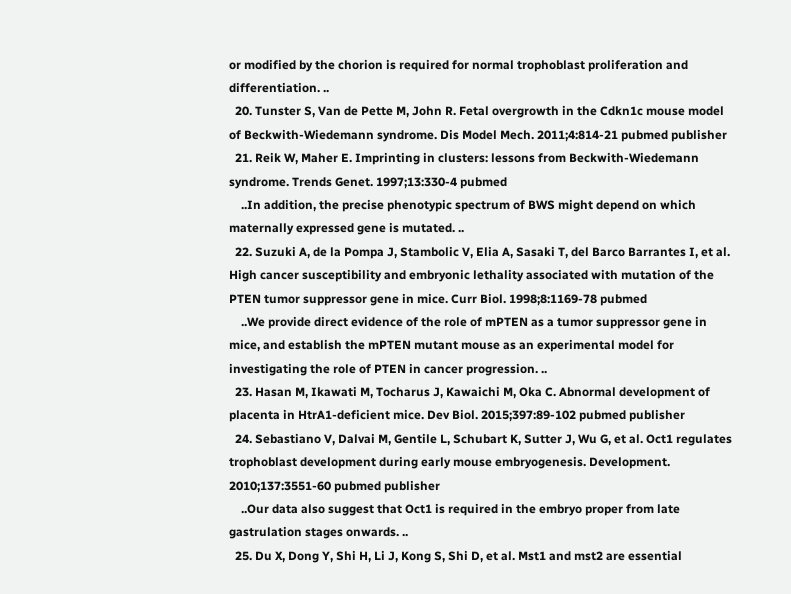or modified by the chorion is required for normal trophoblast proliferation and differentiation. ..
  20. Tunster S, Van de Pette M, John R. Fetal overgrowth in the Cdkn1c mouse model of Beckwith-Wiedemann syndrome. Dis Model Mech. 2011;4:814-21 pubmed publisher
  21. Reik W, Maher E. Imprinting in clusters: lessons from Beckwith-Wiedemann syndrome. Trends Genet. 1997;13:330-4 pubmed
    ..In addition, the precise phenotypic spectrum of BWS might depend on which maternally expressed gene is mutated. ..
  22. Suzuki A, de la Pompa J, Stambolic V, Elia A, Sasaki T, del Barco Barrantes I, et al. High cancer susceptibility and embryonic lethality associated with mutation of the PTEN tumor suppressor gene in mice. Curr Biol. 1998;8:1169-78 pubmed
    ..We provide direct evidence of the role of mPTEN as a tumor suppressor gene in mice, and establish the mPTEN mutant mouse as an experimental model for investigating the role of PTEN in cancer progression. ..
  23. Hasan M, Ikawati M, Tocharus J, Kawaichi M, Oka C. Abnormal development of placenta in HtrA1-deficient mice. Dev Biol. 2015;397:89-102 pubmed publisher
  24. Sebastiano V, Dalvai M, Gentile L, Schubart K, Sutter J, Wu G, et al. Oct1 regulates trophoblast development during early mouse embryogenesis. Development. 2010;137:3551-60 pubmed publisher
    ..Our data also suggest that Oct1 is required in the embryo proper from late gastrulation stages onwards. ..
  25. Du X, Dong Y, Shi H, Li J, Kong S, Shi D, et al. Mst1 and mst2 are essential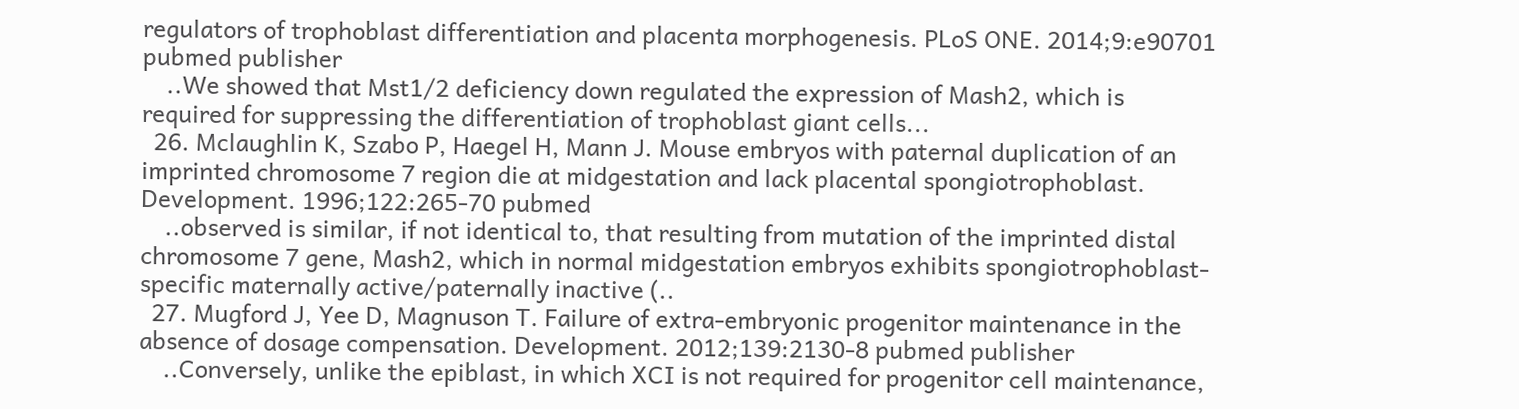regulators of trophoblast differentiation and placenta morphogenesis. PLoS ONE. 2014;9:e90701 pubmed publisher
    ..We showed that Mst1/2 deficiency down regulated the expression of Mash2, which is required for suppressing the differentiation of trophoblast giant cells...
  26. Mclaughlin K, Szabo P, Haegel H, Mann J. Mouse embryos with paternal duplication of an imprinted chromosome 7 region die at midgestation and lack placental spongiotrophoblast. Development. 1996;122:265-70 pubmed
    ..observed is similar, if not identical to, that resulting from mutation of the imprinted distal chromosome 7 gene, Mash2, which in normal midgestation embryos exhibits spongiotrophoblast-specific maternally active/paternally inactive (..
  27. Mugford J, Yee D, Magnuson T. Failure of extra-embryonic progenitor maintenance in the absence of dosage compensation. Development. 2012;139:2130-8 pubmed publisher
    ..Conversely, unlike the epiblast, in which XCI is not required for progenitor cell maintenance,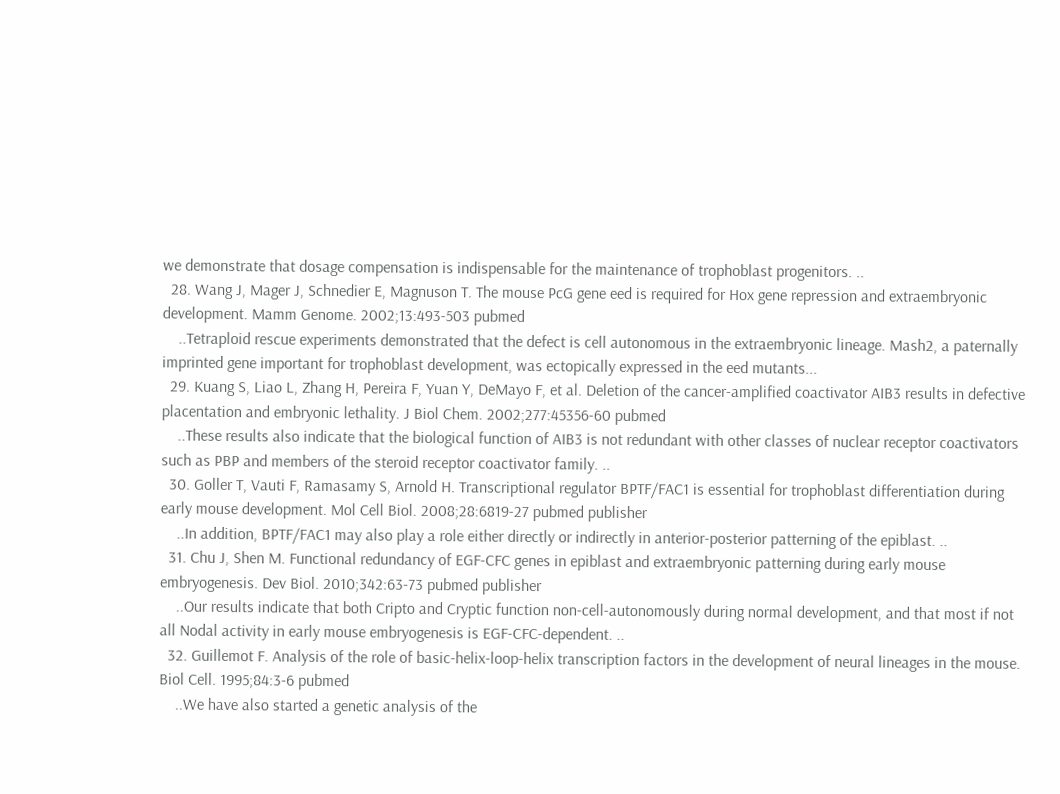we demonstrate that dosage compensation is indispensable for the maintenance of trophoblast progenitors. ..
  28. Wang J, Mager J, Schnedier E, Magnuson T. The mouse PcG gene eed is required for Hox gene repression and extraembryonic development. Mamm Genome. 2002;13:493-503 pubmed
    ..Tetraploid rescue experiments demonstrated that the defect is cell autonomous in the extraembryonic lineage. Mash2, a paternally imprinted gene important for trophoblast development, was ectopically expressed in the eed mutants...
  29. Kuang S, Liao L, Zhang H, Pereira F, Yuan Y, DeMayo F, et al. Deletion of the cancer-amplified coactivator AIB3 results in defective placentation and embryonic lethality. J Biol Chem. 2002;277:45356-60 pubmed
    ..These results also indicate that the biological function of AIB3 is not redundant with other classes of nuclear receptor coactivators such as PBP and members of the steroid receptor coactivator family. ..
  30. Goller T, Vauti F, Ramasamy S, Arnold H. Transcriptional regulator BPTF/FAC1 is essential for trophoblast differentiation during early mouse development. Mol Cell Biol. 2008;28:6819-27 pubmed publisher
    ..In addition, BPTF/FAC1 may also play a role either directly or indirectly in anterior-posterior patterning of the epiblast. ..
  31. Chu J, Shen M. Functional redundancy of EGF-CFC genes in epiblast and extraembryonic patterning during early mouse embryogenesis. Dev Biol. 2010;342:63-73 pubmed publisher
    ..Our results indicate that both Cripto and Cryptic function non-cell-autonomously during normal development, and that most if not all Nodal activity in early mouse embryogenesis is EGF-CFC-dependent. ..
  32. Guillemot F. Analysis of the role of basic-helix-loop-helix transcription factors in the development of neural lineages in the mouse. Biol Cell. 1995;84:3-6 pubmed
    ..We have also started a genetic analysis of the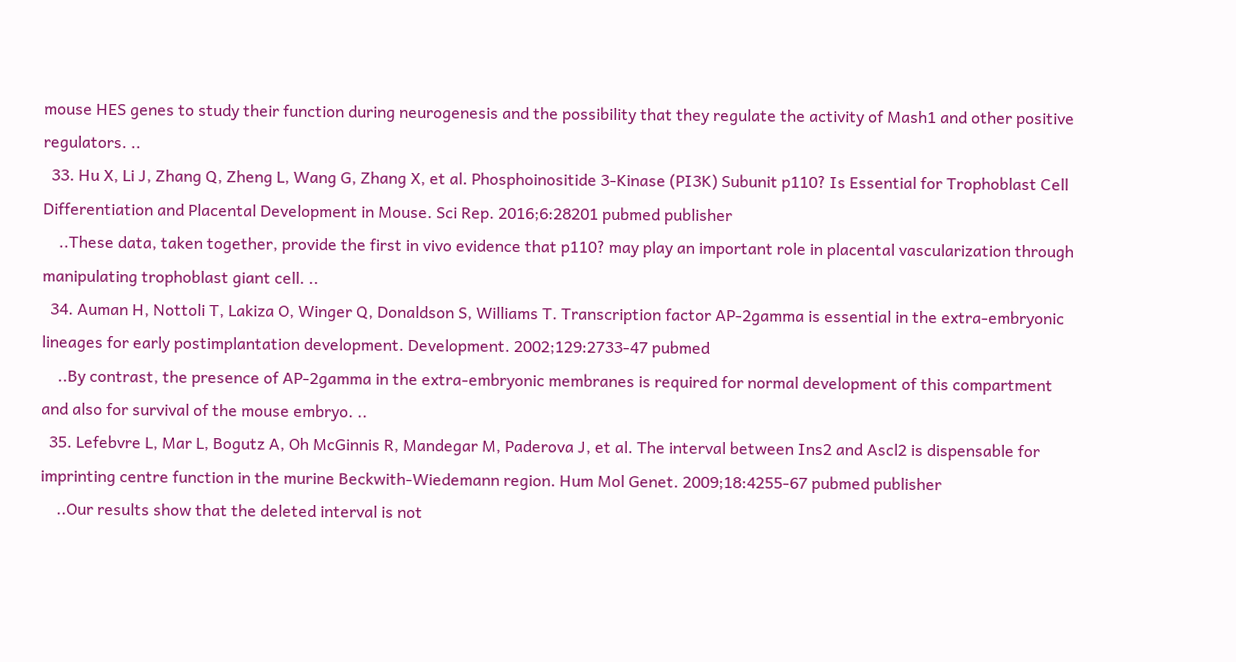mouse HES genes to study their function during neurogenesis and the possibility that they regulate the activity of Mash1 and other positive regulators. ..
  33. Hu X, Li J, Zhang Q, Zheng L, Wang G, Zhang X, et al. Phosphoinositide 3-Kinase (PI3K) Subunit p110? Is Essential for Trophoblast Cell Differentiation and Placental Development in Mouse. Sci Rep. 2016;6:28201 pubmed publisher
    ..These data, taken together, provide the first in vivo evidence that p110? may play an important role in placental vascularization through manipulating trophoblast giant cell. ..
  34. Auman H, Nottoli T, Lakiza O, Winger Q, Donaldson S, Williams T. Transcription factor AP-2gamma is essential in the extra-embryonic lineages for early postimplantation development. Development. 2002;129:2733-47 pubmed
    ..By contrast, the presence of AP-2gamma in the extra-embryonic membranes is required for normal development of this compartment and also for survival of the mouse embryo. ..
  35. Lefebvre L, Mar L, Bogutz A, Oh McGinnis R, Mandegar M, Paderova J, et al. The interval between Ins2 and Ascl2 is dispensable for imprinting centre function in the murine Beckwith-Wiedemann region. Hum Mol Genet. 2009;18:4255-67 pubmed publisher
    ..Our results show that the deleted interval is not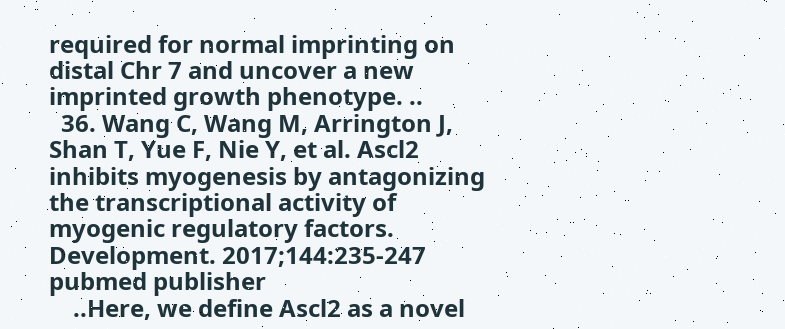required for normal imprinting on distal Chr 7 and uncover a new imprinted growth phenotype. ..
  36. Wang C, Wang M, Arrington J, Shan T, Yue F, Nie Y, et al. Ascl2 inhibits myogenesis by antagonizing the transcriptional activity of myogenic regulatory factors. Development. 2017;144:235-247 pubmed publisher
    ..Here, we define Ascl2 as a novel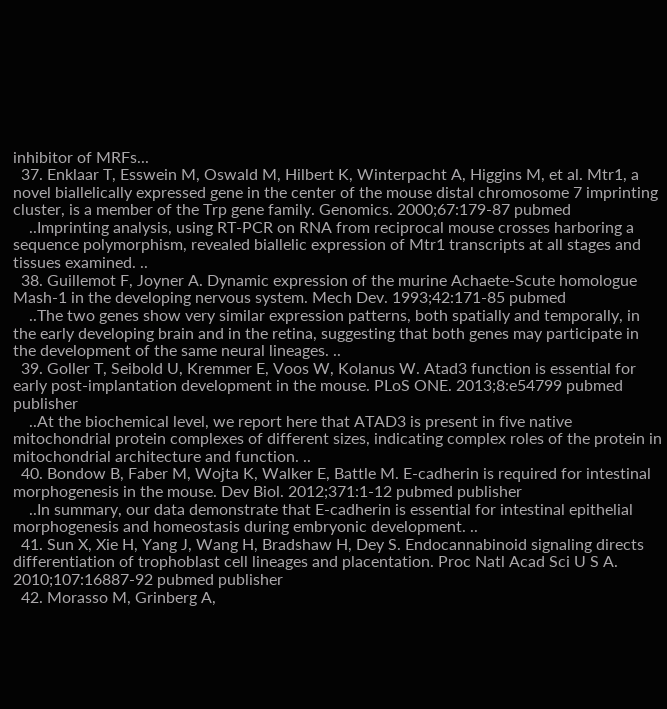inhibitor of MRFs...
  37. Enklaar T, Esswein M, Oswald M, Hilbert K, Winterpacht A, Higgins M, et al. Mtr1, a novel biallelically expressed gene in the center of the mouse distal chromosome 7 imprinting cluster, is a member of the Trp gene family. Genomics. 2000;67:179-87 pubmed
    ..Imprinting analysis, using RT-PCR on RNA from reciprocal mouse crosses harboring a sequence polymorphism, revealed biallelic expression of Mtr1 transcripts at all stages and tissues examined. ..
  38. Guillemot F, Joyner A. Dynamic expression of the murine Achaete-Scute homologue Mash-1 in the developing nervous system. Mech Dev. 1993;42:171-85 pubmed
    ..The two genes show very similar expression patterns, both spatially and temporally, in the early developing brain and in the retina, suggesting that both genes may participate in the development of the same neural lineages. ..
  39. Goller T, Seibold U, Kremmer E, Voos W, Kolanus W. Atad3 function is essential for early post-implantation development in the mouse. PLoS ONE. 2013;8:e54799 pubmed publisher
    ..At the biochemical level, we report here that ATAD3 is present in five native mitochondrial protein complexes of different sizes, indicating complex roles of the protein in mitochondrial architecture and function. ..
  40. Bondow B, Faber M, Wojta K, Walker E, Battle M. E-cadherin is required for intestinal morphogenesis in the mouse. Dev Biol. 2012;371:1-12 pubmed publisher
    ..In summary, our data demonstrate that E-cadherin is essential for intestinal epithelial morphogenesis and homeostasis during embryonic development. ..
  41. Sun X, Xie H, Yang J, Wang H, Bradshaw H, Dey S. Endocannabinoid signaling directs differentiation of trophoblast cell lineages and placentation. Proc Natl Acad Sci U S A. 2010;107:16887-92 pubmed publisher
  42. Morasso M, Grinberg A,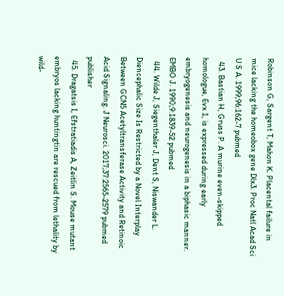Robinson G, Sargent T, Mahon K. Placental failure in mice lacking the homeobox gene Dlx3. Proc Natl Acad Sci U S A. 1999;96:162-7 pubmed
  43. Bastian H, Gruss P. A murine even-skipped homologue, Evx 1, is expressed during early embryogenesis and neurogenesis in a biphasic manner. EMBO J. 1990;9:1839-52 pubmed
  44. Wilde J, Siegenthaler J, Dent S, Niswander L. Diencephalic Size Is Restricted by a Novel Interplay Between GCN5 Acetyltransferase Activity and Retinoic Acid Signaling. J Neurosci. 2017;37:2565-2579 pubmed publisher
  45. Dragatsis I, Efstratiadis A, Zeitlin S. Mouse mutant embryos lacking huntingtin are rescued from lethality by wild-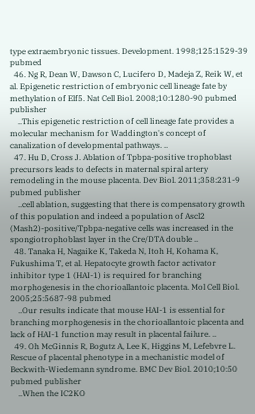type extraembryonic tissues. Development. 1998;125:1529-39 pubmed
  46. Ng R, Dean W, Dawson C, Lucifero D, Madeja Z, Reik W, et al. Epigenetic restriction of embryonic cell lineage fate by methylation of Elf5. Nat Cell Biol. 2008;10:1280-90 pubmed publisher
    ..This epigenetic restriction of cell lineage fate provides a molecular mechanism for Waddington's concept of canalization of developmental pathways. ..
  47. Hu D, Cross J. Ablation of Tpbpa-positive trophoblast precursors leads to defects in maternal spiral artery remodeling in the mouse placenta. Dev Biol. 2011;358:231-9 pubmed publisher
    ..cell ablation, suggesting that there is compensatory growth of this population and indeed a population of Ascl2 (Mash2)-positive/Tpbpa-negative cells was increased in the spongiotrophoblast layer in the Cre/DTA double ..
  48. Tanaka H, Nagaike K, Takeda N, Itoh H, Kohama K, Fukushima T, et al. Hepatocyte growth factor activator inhibitor type 1 (HAI-1) is required for branching morphogenesis in the chorioallantoic placenta. Mol Cell Biol. 2005;25:5687-98 pubmed
    ..Our results indicate that mouse HAI-1 is essential for branching morphogenesis in the chorioallantoic placenta and lack of HAI-1 function may result in placental failure. ..
  49. Oh McGinnis R, Bogutz A, Lee K, Higgins M, Lefebvre L. Rescue of placental phenotype in a mechanistic model of Beckwith-Wiedemann syndrome. BMC Dev Biol. 2010;10:50 pubmed publisher
    ..When the IC2KO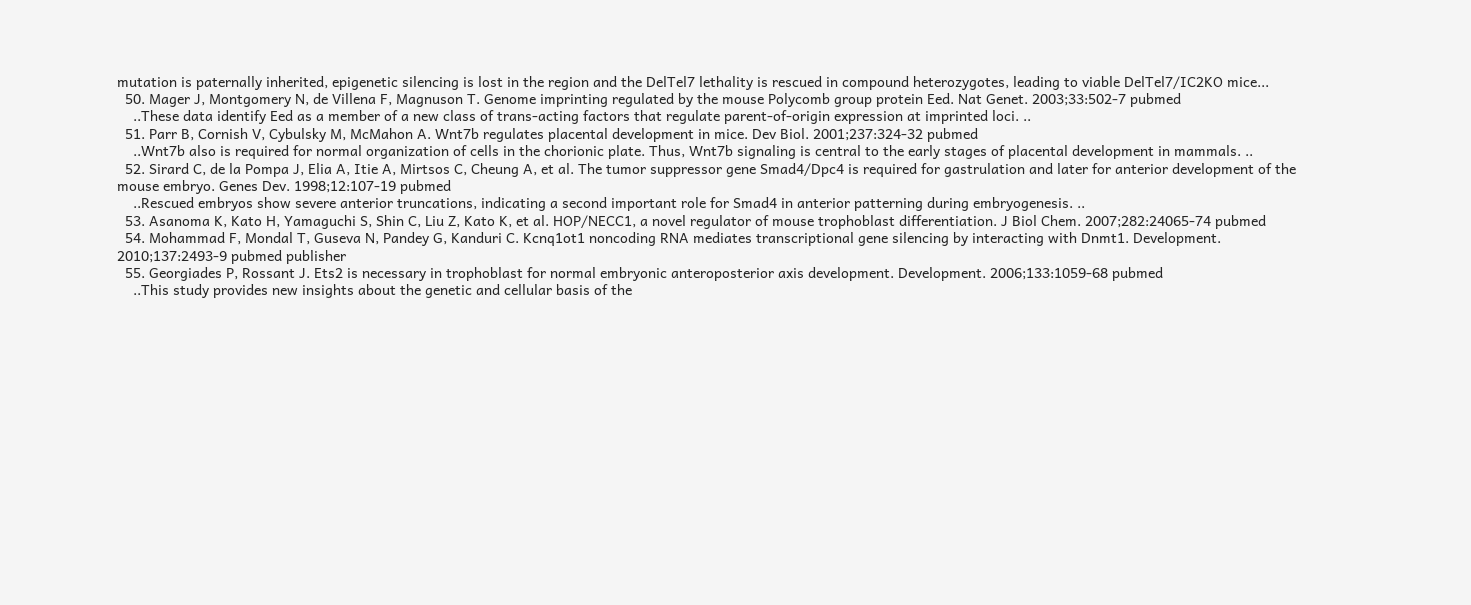mutation is paternally inherited, epigenetic silencing is lost in the region and the DelTel7 lethality is rescued in compound heterozygotes, leading to viable DelTel7/IC2KO mice...
  50. Mager J, Montgomery N, de Villena F, Magnuson T. Genome imprinting regulated by the mouse Polycomb group protein Eed. Nat Genet. 2003;33:502-7 pubmed
    ..These data identify Eed as a member of a new class of trans-acting factors that regulate parent-of-origin expression at imprinted loci. ..
  51. Parr B, Cornish V, Cybulsky M, McMahon A. Wnt7b regulates placental development in mice. Dev Biol. 2001;237:324-32 pubmed
    ..Wnt7b also is required for normal organization of cells in the chorionic plate. Thus, Wnt7b signaling is central to the early stages of placental development in mammals. ..
  52. Sirard C, de la Pompa J, Elia A, Itie A, Mirtsos C, Cheung A, et al. The tumor suppressor gene Smad4/Dpc4 is required for gastrulation and later for anterior development of the mouse embryo. Genes Dev. 1998;12:107-19 pubmed
    ..Rescued embryos show severe anterior truncations, indicating a second important role for Smad4 in anterior patterning during embryogenesis. ..
  53. Asanoma K, Kato H, Yamaguchi S, Shin C, Liu Z, Kato K, et al. HOP/NECC1, a novel regulator of mouse trophoblast differentiation. J Biol Chem. 2007;282:24065-74 pubmed
  54. Mohammad F, Mondal T, Guseva N, Pandey G, Kanduri C. Kcnq1ot1 noncoding RNA mediates transcriptional gene silencing by interacting with Dnmt1. Development. 2010;137:2493-9 pubmed publisher
  55. Georgiades P, Rossant J. Ets2 is necessary in trophoblast for normal embryonic anteroposterior axis development. Development. 2006;133:1059-68 pubmed
    ..This study provides new insights about the genetic and cellular basis of the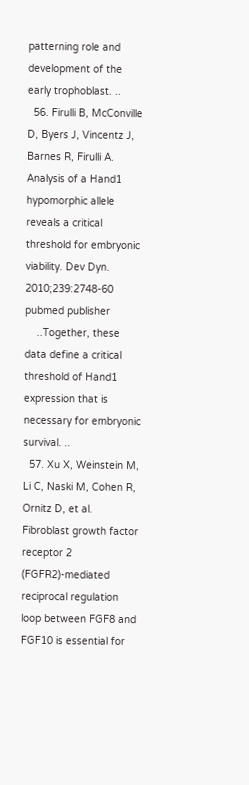patterning role and development of the early trophoblast. ..
  56. Firulli B, McConville D, Byers J, Vincentz J, Barnes R, Firulli A. Analysis of a Hand1 hypomorphic allele reveals a critical threshold for embryonic viability. Dev Dyn. 2010;239:2748-60 pubmed publisher
    ..Together, these data define a critical threshold of Hand1 expression that is necessary for embryonic survival. ..
  57. Xu X, Weinstein M, Li C, Naski M, Cohen R, Ornitz D, et al. Fibroblast growth factor receptor 2 (FGFR2)-mediated reciprocal regulation loop between FGF8 and FGF10 is essential for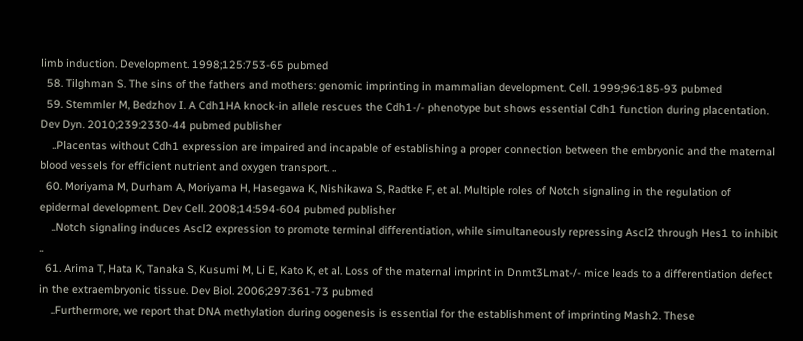limb induction. Development. 1998;125:753-65 pubmed
  58. Tilghman S. The sins of the fathers and mothers: genomic imprinting in mammalian development. Cell. 1999;96:185-93 pubmed
  59. Stemmler M, Bedzhov I. A Cdh1HA knock-in allele rescues the Cdh1-/- phenotype but shows essential Cdh1 function during placentation. Dev Dyn. 2010;239:2330-44 pubmed publisher
    ..Placentas without Cdh1 expression are impaired and incapable of establishing a proper connection between the embryonic and the maternal blood vessels for efficient nutrient and oxygen transport. ..
  60. Moriyama M, Durham A, Moriyama H, Hasegawa K, Nishikawa S, Radtke F, et al. Multiple roles of Notch signaling in the regulation of epidermal development. Dev Cell. 2008;14:594-604 pubmed publisher
    ..Notch signaling induces Ascl2 expression to promote terminal differentiation, while simultaneously repressing Ascl2 through Hes1 to inhibit ..
  61. Arima T, Hata K, Tanaka S, Kusumi M, Li E, Kato K, et al. Loss of the maternal imprint in Dnmt3Lmat-/- mice leads to a differentiation defect in the extraembryonic tissue. Dev Biol. 2006;297:361-73 pubmed
    ..Furthermore, we report that DNA methylation during oogenesis is essential for the establishment of imprinting Mash2. These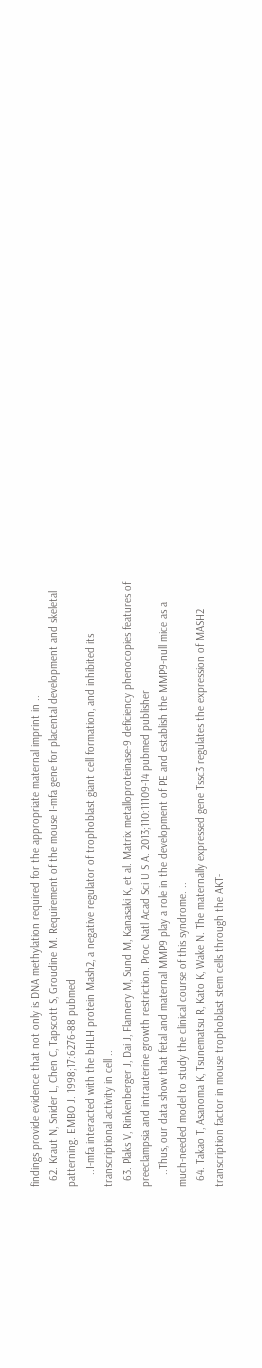findings provide evidence that not only is DNA methylation required for the appropriate maternal imprint in ..
  62. Kraut N, Snider L, Chen C, Tapscott S, Groudine M. Requirement of the mouse I-mfa gene for placental development and skeletal patterning. EMBO J. 1998;17:6276-88 pubmed
    ..I-mfa interacted with the bHLH protein Mash2, a negative regulator of trophoblast giant cell formation, and inhibited its transcriptional activity in cell ..
  63. Plaks V, Rinkenberger J, Dai J, Flannery M, Sund M, Kanasaki K, et al. Matrix metalloproteinase-9 deficiency phenocopies features of preeclampsia and intrauterine growth restriction. Proc Natl Acad Sci U S A. 2013;110:11109-14 pubmed publisher
    ..Thus, our data show that fetal and maternal MMP9 play a role in the development of PE and establish the MMP9-null mice as a much-needed model to study the clinical course of this syndrome. ..
  64. Takao T, Asanoma K, Tsunematsu R, Kato K, Wake N. The maternally expressed gene Tssc3 regulates the expression of MASH2 transcription factor in mouse trophoblast stem cells through the AKT-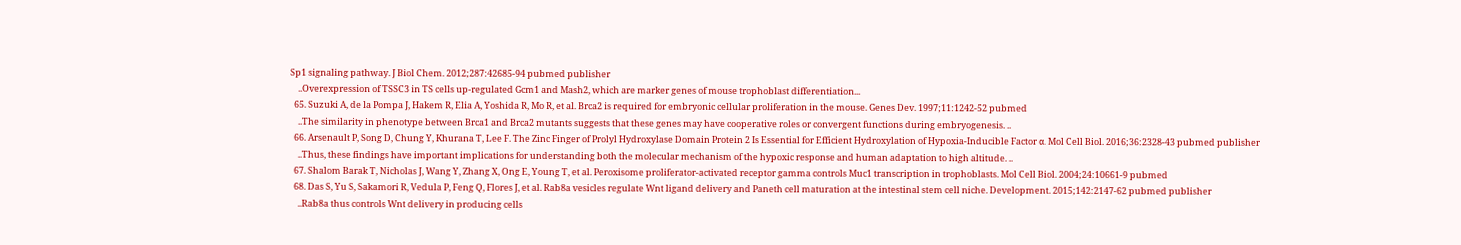Sp1 signaling pathway. J Biol Chem. 2012;287:42685-94 pubmed publisher
    ..Overexpression of TSSC3 in TS cells up-regulated Gcm1 and Mash2, which are marker genes of mouse trophoblast differentiation...
  65. Suzuki A, de la Pompa J, Hakem R, Elia A, Yoshida R, Mo R, et al. Brca2 is required for embryonic cellular proliferation in the mouse. Genes Dev. 1997;11:1242-52 pubmed
    ..The similarity in phenotype between Brca1 and Brca2 mutants suggests that these genes may have cooperative roles or convergent functions during embryogenesis. ..
  66. Arsenault P, Song D, Chung Y, Khurana T, Lee F. The Zinc Finger of Prolyl Hydroxylase Domain Protein 2 Is Essential for Efficient Hydroxylation of Hypoxia-Inducible Factor α. Mol Cell Biol. 2016;36:2328-43 pubmed publisher
    ..Thus, these findings have important implications for understanding both the molecular mechanism of the hypoxic response and human adaptation to high altitude. ..
  67. Shalom Barak T, Nicholas J, Wang Y, Zhang X, Ong E, Young T, et al. Peroxisome proliferator-activated receptor gamma controls Muc1 transcription in trophoblasts. Mol Cell Biol. 2004;24:10661-9 pubmed
  68. Das S, Yu S, Sakamori R, Vedula P, Feng Q, Flores J, et al. Rab8a vesicles regulate Wnt ligand delivery and Paneth cell maturation at the intestinal stem cell niche. Development. 2015;142:2147-62 pubmed publisher
    ..Rab8a thus controls Wnt delivery in producing cells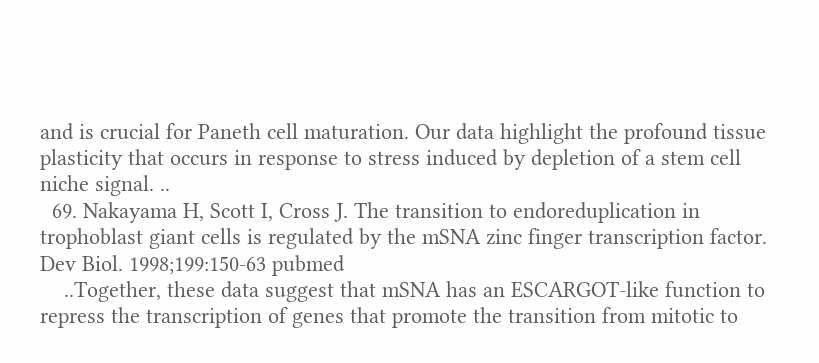and is crucial for Paneth cell maturation. Our data highlight the profound tissue plasticity that occurs in response to stress induced by depletion of a stem cell niche signal. ..
  69. Nakayama H, Scott I, Cross J. The transition to endoreduplication in trophoblast giant cells is regulated by the mSNA zinc finger transcription factor. Dev Biol. 1998;199:150-63 pubmed
    ..Together, these data suggest that mSNA has an ESCARGOT-like function to repress the transcription of genes that promote the transition from mitotic to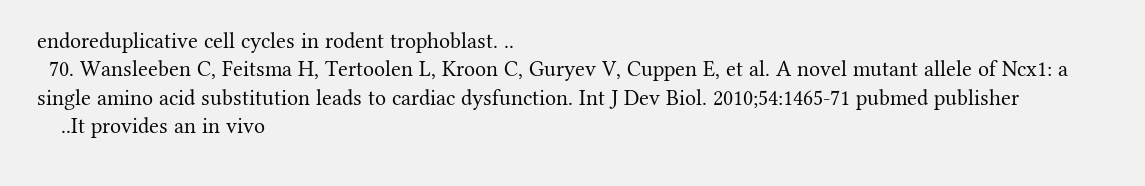endoreduplicative cell cycles in rodent trophoblast. ..
  70. Wansleeben C, Feitsma H, Tertoolen L, Kroon C, Guryev V, Cuppen E, et al. A novel mutant allele of Ncx1: a single amino acid substitution leads to cardiac dysfunction. Int J Dev Biol. 2010;54:1465-71 pubmed publisher
    ..It provides an in vivo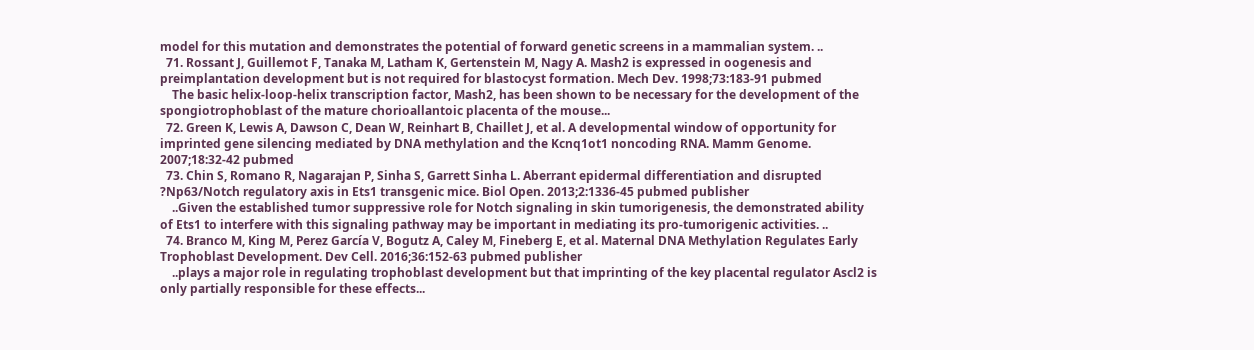model for this mutation and demonstrates the potential of forward genetic screens in a mammalian system. ..
  71. Rossant J, Guillemot F, Tanaka M, Latham K, Gertenstein M, Nagy A. Mash2 is expressed in oogenesis and preimplantation development but is not required for blastocyst formation. Mech Dev. 1998;73:183-91 pubmed
    The basic helix-loop-helix transcription factor, Mash2, has been shown to be necessary for the development of the spongiotrophoblast of the mature chorioallantoic placenta of the mouse...
  72. Green K, Lewis A, Dawson C, Dean W, Reinhart B, Chaillet J, et al. A developmental window of opportunity for imprinted gene silencing mediated by DNA methylation and the Kcnq1ot1 noncoding RNA. Mamm Genome. 2007;18:32-42 pubmed
  73. Chin S, Romano R, Nagarajan P, Sinha S, Garrett Sinha L. Aberrant epidermal differentiation and disrupted ?Np63/Notch regulatory axis in Ets1 transgenic mice. Biol Open. 2013;2:1336-45 pubmed publisher
    ..Given the established tumor suppressive role for Notch signaling in skin tumorigenesis, the demonstrated ability of Ets1 to interfere with this signaling pathway may be important in mediating its pro-tumorigenic activities. ..
  74. Branco M, King M, Perez García V, Bogutz A, Caley M, Fineberg E, et al. Maternal DNA Methylation Regulates Early Trophoblast Development. Dev Cell. 2016;36:152-63 pubmed publisher
    ..plays a major role in regulating trophoblast development but that imprinting of the key placental regulator Ascl2 is only partially responsible for these effects...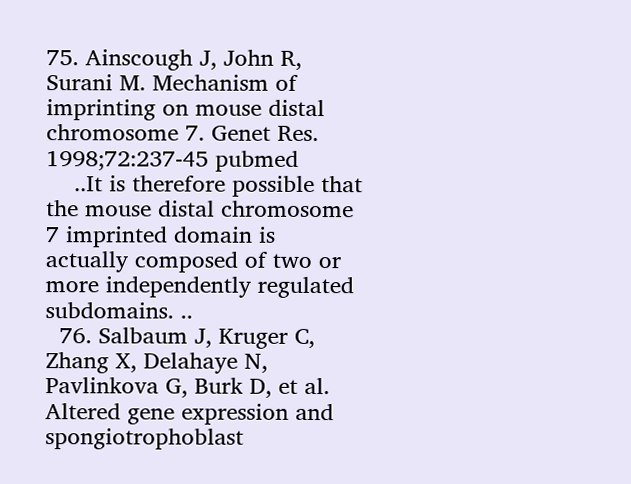75. Ainscough J, John R, Surani M. Mechanism of imprinting on mouse distal chromosome 7. Genet Res. 1998;72:237-45 pubmed
    ..It is therefore possible that the mouse distal chromosome 7 imprinted domain is actually composed of two or more independently regulated subdomains. ..
  76. Salbaum J, Kruger C, Zhang X, Delahaye N, Pavlinkova G, Burk D, et al. Altered gene expression and spongiotrophoblast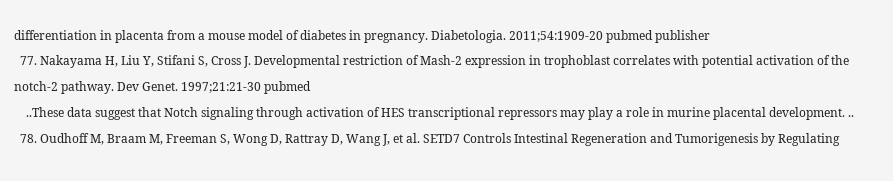differentiation in placenta from a mouse model of diabetes in pregnancy. Diabetologia. 2011;54:1909-20 pubmed publisher
  77. Nakayama H, Liu Y, Stifani S, Cross J. Developmental restriction of Mash-2 expression in trophoblast correlates with potential activation of the notch-2 pathway. Dev Genet. 1997;21:21-30 pubmed
    ..These data suggest that Notch signaling through activation of HES transcriptional repressors may play a role in murine placental development. ..
  78. Oudhoff M, Braam M, Freeman S, Wong D, Rattray D, Wang J, et al. SETD7 Controls Intestinal Regeneration and Tumorigenesis by Regulating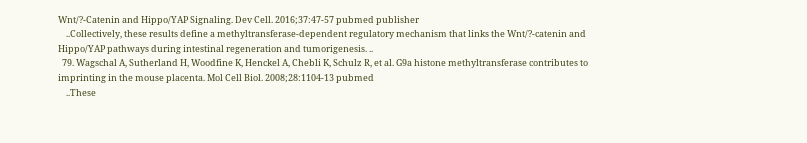Wnt/?-Catenin and Hippo/YAP Signaling. Dev Cell. 2016;37:47-57 pubmed publisher
    ..Collectively, these results define a methyltransferase-dependent regulatory mechanism that links the Wnt/?-catenin and Hippo/YAP pathways during intestinal regeneration and tumorigenesis. ..
  79. Wagschal A, Sutherland H, Woodfine K, Henckel A, Chebli K, Schulz R, et al. G9a histone methyltransferase contributes to imprinting in the mouse placenta. Mol Cell Biol. 2008;28:1104-13 pubmed
    ..These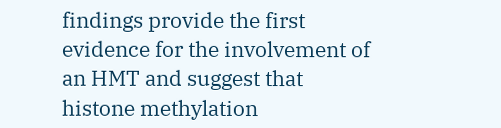findings provide the first evidence for the involvement of an HMT and suggest that histone methylation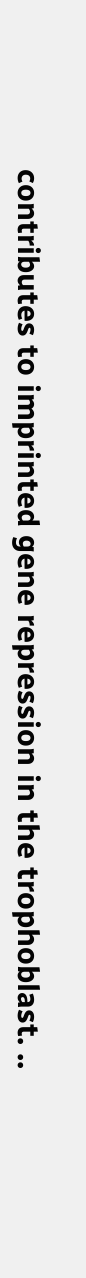contributes to imprinted gene repression in the trophoblast. ..